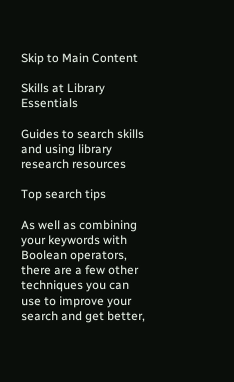Skip to Main Content

Skills at Library Essentials

Guides to search skills and using library research resources

Top search tips

As well as combining your keywords with Boolean operators, there are a few other techniques you can use to improve your search and get better,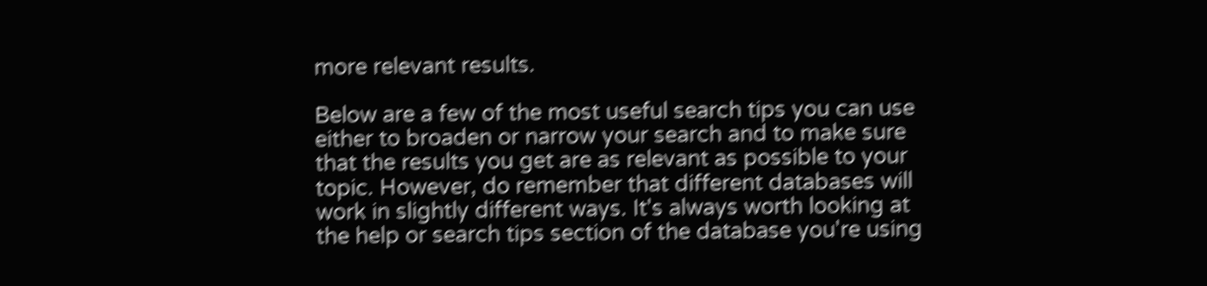more relevant results.

Below are a few of the most useful search tips you can use either to broaden or narrow your search and to make sure that the results you get are as relevant as possible to your topic. However, do remember that different databases will work in slightly different ways. It's always worth looking at the help or search tips section of the database you're using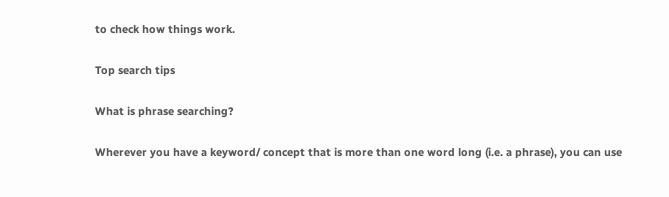to check how things work.

Top search tips

What is phrase searching?

Wherever you have a keyword/ concept that is more than one word long (i.e. a phrase), you can use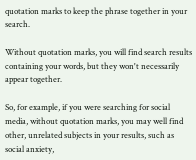quotation marks to keep the phrase together in your search.

Without quotation marks, you will find search results containing your words, but they won't necessarily appear together.

So, for example, if you were searching for social media, without quotation marks, you may well find other, unrelated subjects in your results, such as social anxiety,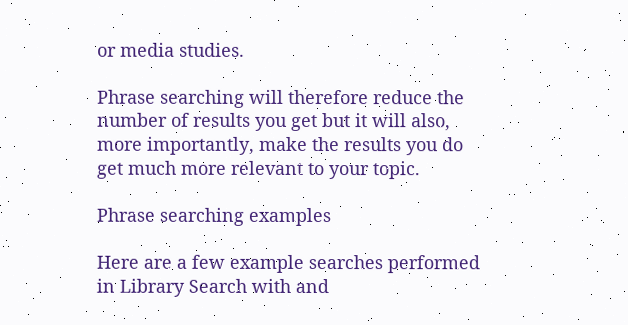or media studies.

Phrase searching will therefore reduce the number of results you get but it will also, more importantly, make the results you do get much more relevant to your topic.

Phrase searching examples

Here are a few example searches performed in Library Search with and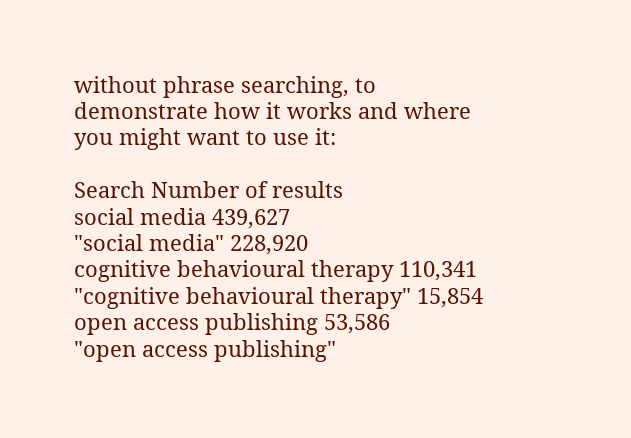without phrase searching, to demonstrate how it works and where you might want to use it:

Search Number of results
social media 439,627
"social media" 228,920
cognitive behavioural therapy 110,341
"cognitive behavioural therapy" 15,854
open access publishing 53,586
"open access publishing"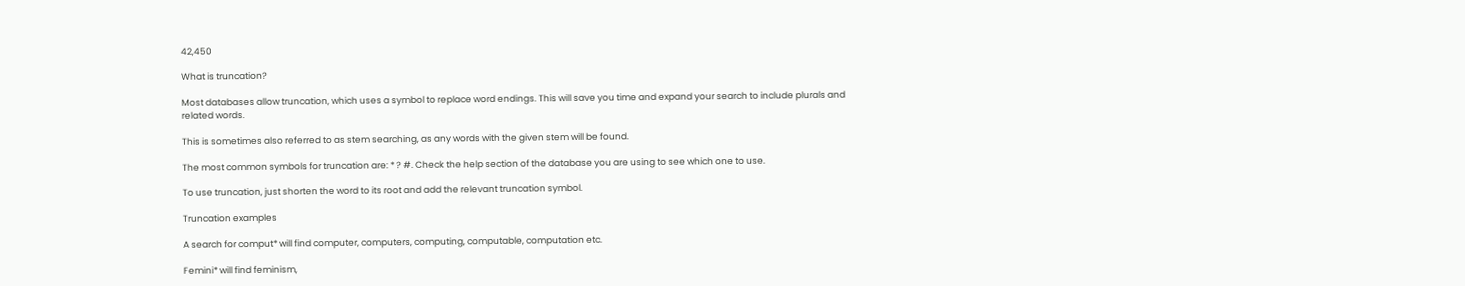42,450

What is truncation?

Most databases allow truncation, which uses a symbol to replace word endings. This will save you time and expand your search to include plurals and related words.

This is sometimes also referred to as stem searching, as any words with the given stem will be found.

The most common symbols for truncation are: * ? #. Check the help section of the database you are using to see which one to use.

To use truncation, just shorten the word to its root and add the relevant truncation symbol.

Truncation examples

A search for comput* will find computer, computers, computing, computable, computation etc.

Femini* will find feminism,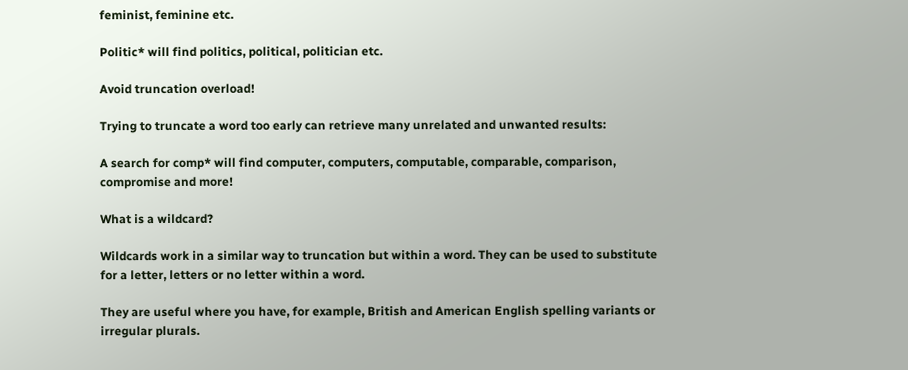feminist, feminine etc.

Politic* will find politics, political, politician etc.

Avoid truncation overload!

Trying to truncate a word too early can retrieve many unrelated and unwanted results:

A search for comp* will find computer, computers, computable, comparable, comparison, compromise and more!

What is a wildcard?

Wildcards work in a similar way to truncation but within a word. They can be used to substitute for a letter, letters or no letter within a word.

They are useful where you have, for example, British and American English spelling variants or irregular plurals.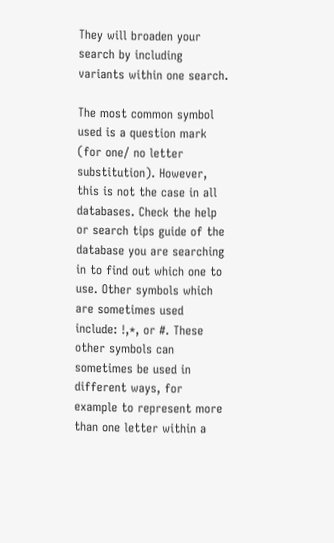They will broaden your search by including variants within one search.

The most common symbol used is a question mark (for one/ no letter substitution). However, this is not the case in all databases. Check the help or search tips guide of the database you are searching in to find out which one to use. Other symbols which are sometimes used include: !,*, or #. These other symbols can sometimes be used in different ways, for example to represent more than one letter within a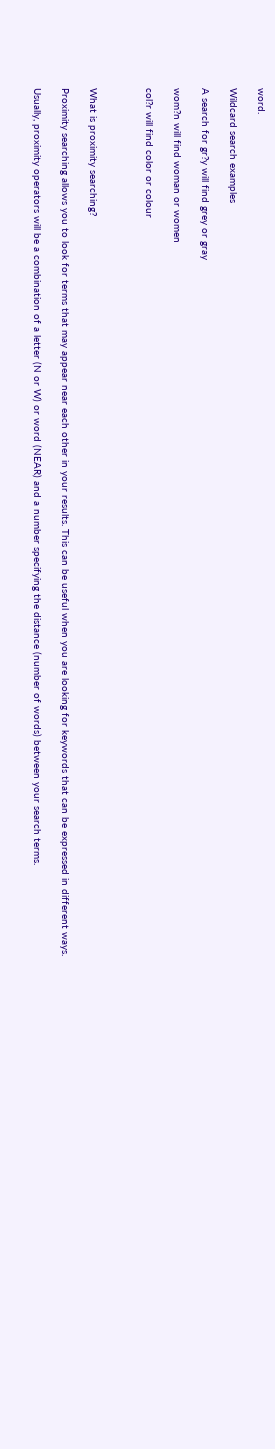word.

Wildcard search examples

A search for gr?y will find grey or gray

wom?n will find woman or women

col?r will find color or colour



What is proximity searching?

Proximity searching allows you to look for terms that may appear near each other in your results. This can be useful when you are looking for keywords that can be expressed in different ways.

Usually, proximity operators will be a combination of a letter (N or W) or word (NEAR) and a number specifying the distance (number of words) between your search terms.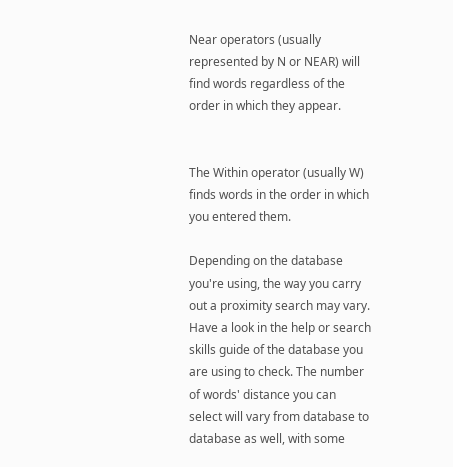Near operators (usually represented by N or NEAR) will find words regardless of the order in which they appear.


The Within operator (usually W) finds words in the order in which you entered them.

Depending on the database you're using, the way you carry out a proximity search may vary. Have a look in the help or search skills guide of the database you are using to check. The number of words' distance you can select will vary from database to database as well, with some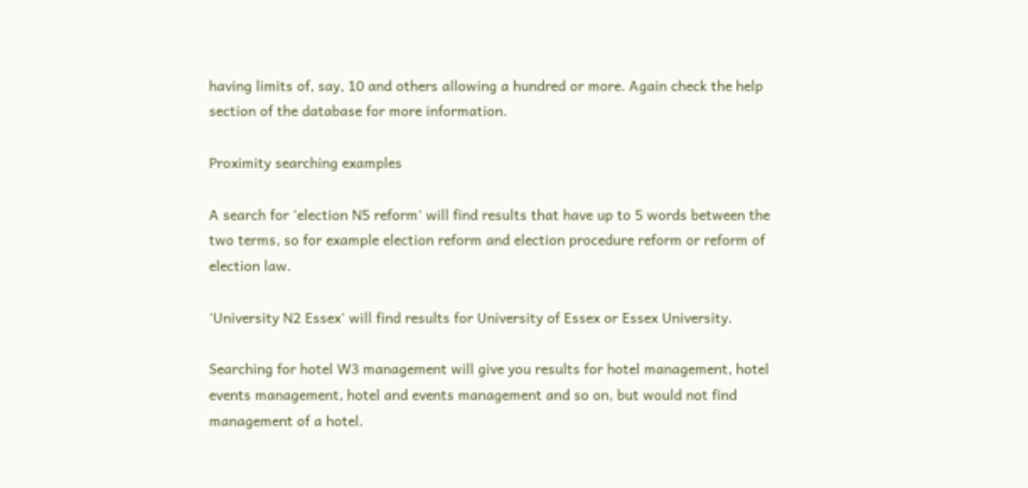having limits of, say, 10 and others allowing a hundred or more. Again check the help section of the database for more information.

Proximity searching examples

A search for 'election N5 reform' will find results that have up to 5 words between the two terms, so for example election reform and election procedure reform or reform of election law.

'University N2 Essex' will find results for University of Essex or Essex University.

Searching for hotel W3 management will give you results for hotel management, hotel events management, hotel and events management and so on, but would not find management of a hotel.